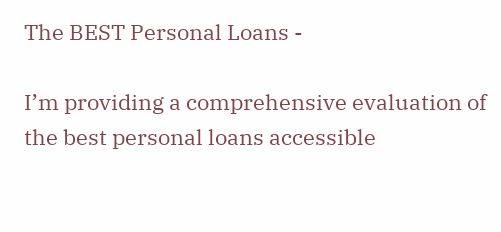The BEST Personal Loans -

I’m providing a comprehensive evaluation of the best personal loans accessible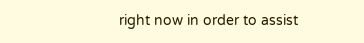right now in order to assist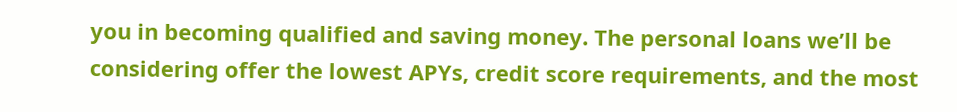you in becoming qualified and saving money. The personal loans we’ll be considering offer the lowest APYs, credit score requirements, and the most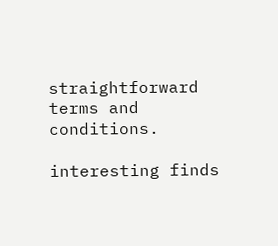straightforward terms and conditions.

interesting finds